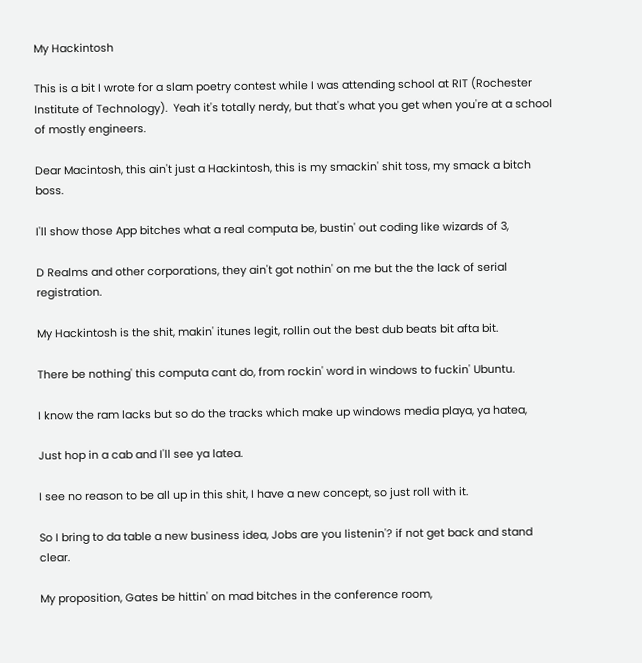My Hackintosh

This is a bit I wrote for a slam poetry contest while I was attending school at RIT (Rochester Institute of Technology).  Yeah it's totally nerdy, but that's what you get when you're at a school of mostly engineers.

Dear Macintosh, this ain't just a Hackintosh, this is my smackin' shit toss, my smack a bitch boss.

I'll show those App bitches what a real computa be, bustin' out coding like wizards of 3,

D Realms and other corporations, they ain't got nothin' on me but the the lack of serial registration.

My Hackintosh is the shit, makin' itunes legit, rollin out the best dub beats bit afta bit.

There be nothing' this computa cant do, from rockin' word in windows to fuckin' Ubuntu.

I know the ram lacks but so do the tracks which make up windows media playa, ya hatea,

Just hop in a cab and I'll see ya latea.

I see no reason to be all up in this shit, I have a new concept, so just roll with it.

So I bring to da table a new business idea, Jobs are you listenin'? if not get back and stand clear.

My proposition, Gates be hittin' on mad bitches in the conference room,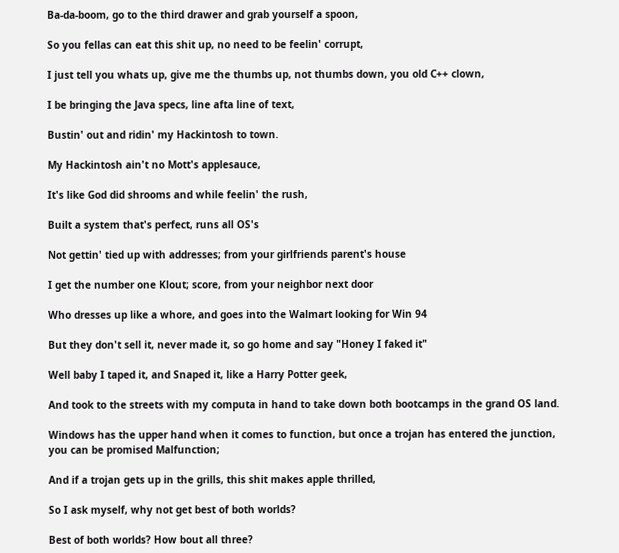Ba-da-boom, go to the third drawer and grab yourself a spoon,

So you fellas can eat this shit up, no need to be feelin' corrupt,

I just tell you whats up, give me the thumbs up, not thumbs down, you old C++ clown,

I be bringing the Java specs, line afta line of text,

Bustin' out and ridin' my Hackintosh to town.

My Hackintosh ain't no Mott's applesauce,

It's like God did shrooms and while feelin' the rush,

Built a system that's perfect, runs all OS's

Not gettin' tied up with addresses; from your girlfriends parent's house

I get the number one Klout; score, from your neighbor next door

Who dresses up like a whore, and goes into the Walmart looking for Win 94

But they don't sell it, never made it, so go home and say "Honey I faked it"

Well baby I taped it, and Snaped it, like a Harry Potter geek,

And took to the streets with my computa in hand to take down both bootcamps in the grand OS land.

Windows has the upper hand when it comes to function, but once a trojan has entered the junction, you can be promised Malfunction;

And if a trojan gets up in the grills, this shit makes apple thrilled,

So I ask myself, why not get best of both worlds?

Best of both worlds? How bout all three?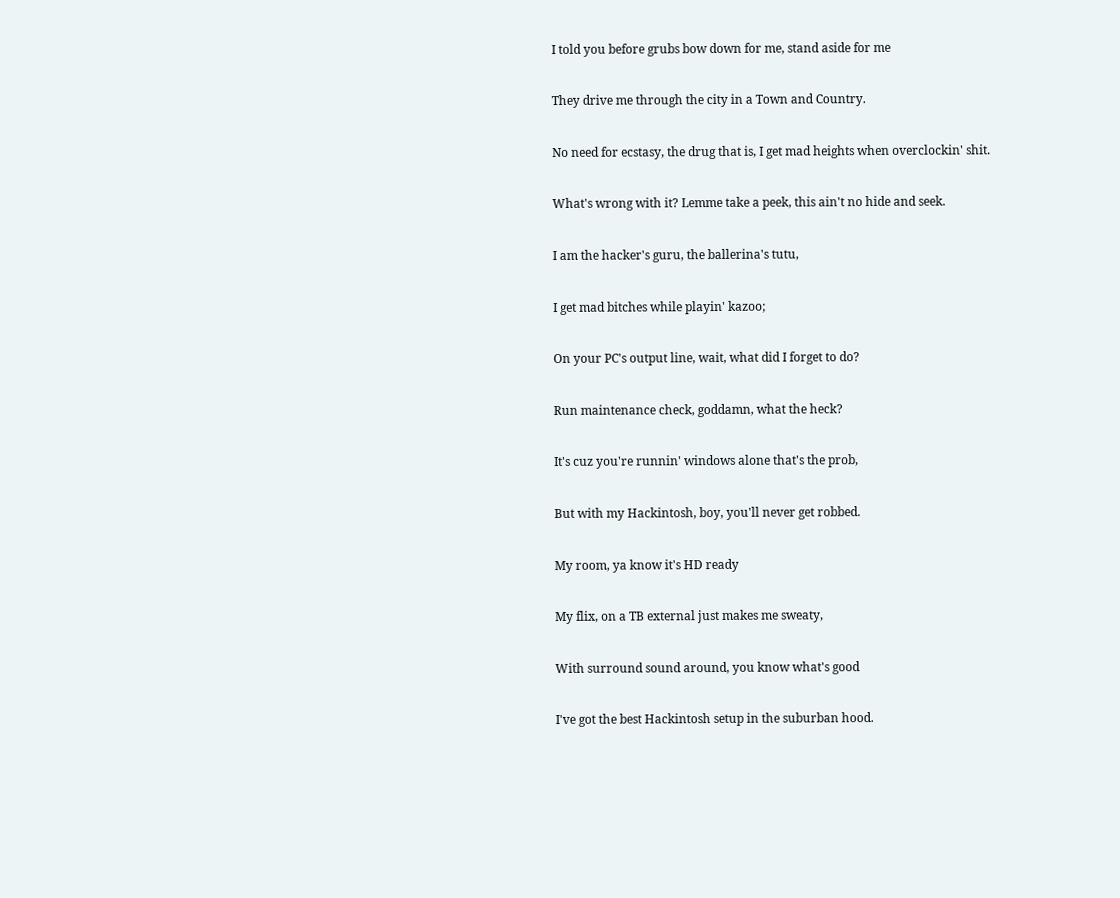I told you before grubs bow down for me, stand aside for me

They drive me through the city in a Town and Country.

No need for ecstasy, the drug that is, I get mad heights when overclockin' shit.

What's wrong with it? Lemme take a peek, this ain't no hide and seek.

I am the hacker's guru, the ballerina's tutu,

I get mad bitches while playin' kazoo;

On your PC's output line, wait, what did I forget to do?

Run maintenance check, goddamn, what the heck?

It's cuz you're runnin' windows alone that's the prob,

But with my Hackintosh, boy, you'll never get robbed.

My room, ya know it's HD ready

My flix, on a TB external just makes me sweaty,

With surround sound around, you know what's good

I've got the best Hackintosh setup in the suburban hood.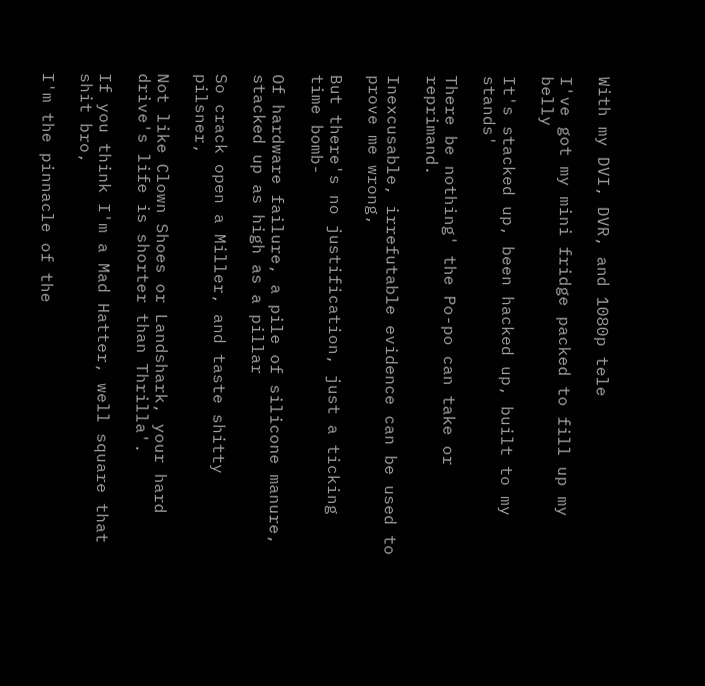With my DVI, DVR, and 1080p tele

I've got my mini fridge packed to fill up my belly

It's stacked up, been hacked up, built to my stands'

There be nothing' the Po-po can take or reprimand.

Inexcusable, irrefutable evidence can be used to prove me wrong,

But there's no justification, just a ticking time bomb-

Of hardware failure, a pile of silicone manure, stacked up as high as a pillar

So crack open a Miller, and taste shitty pilsner,

Not like Clown Shoes or Landshark, your hard drive's life is shorter than Thrilla'.

If you think I'm a Mad Hatter, well square that shit bro,

I'm the pinnacle of the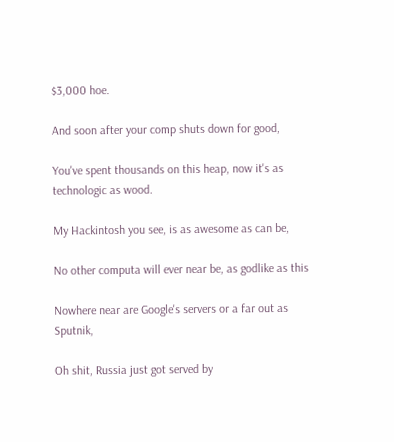$3,000 hoe.

And soon after your comp shuts down for good,

You've spent thousands on this heap, now it's as technologic as wood.

My Hackintosh you see, is as awesome as can be,

No other computa will ever near be, as godlike as this

Nowhere near are Google's servers or a far out as Sputnik,

Oh shit, Russia just got served by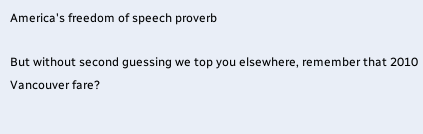America's freedom of speech proverb

But without second guessing we top you elsewhere, remember that 2010 Vancouver fare?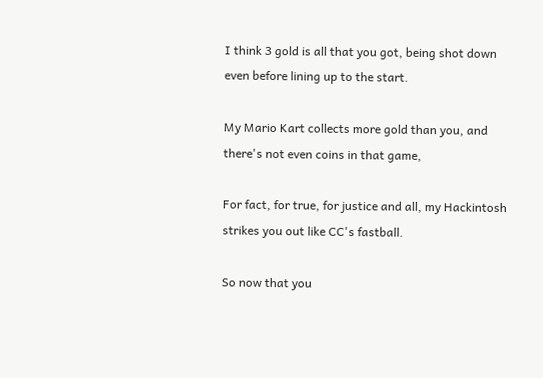I think 3 gold is all that you got, being shot down even before lining up to the start.

My Mario Kart collects more gold than you, and there's not even coins in that game,

For fact, for true, for justice and all, my Hackintosh strikes you out like CC's fastball.

So now that you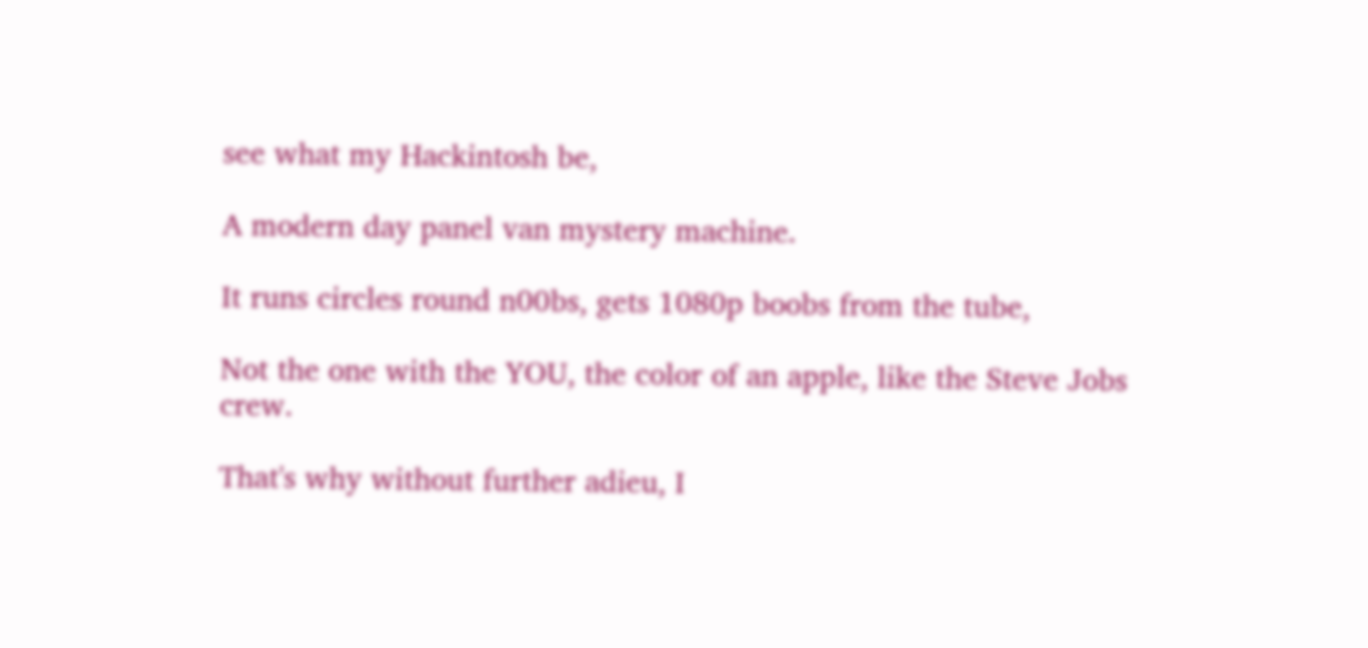see what my Hackintosh be,

A modern day panel van mystery machine.

It runs circles round n00bs, gets 1080p boobs from the tube,

Not the one with the YOU, the color of an apple, like the Steve Jobs crew.

That's why without further adieu, I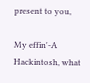present to you,

My effin'-A Hackintosh, what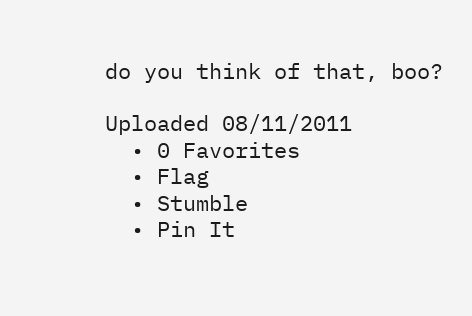do you think of that, boo?

Uploaded 08/11/2011
  • 0 Favorites
  • Flag
  • Stumble
  • Pin It